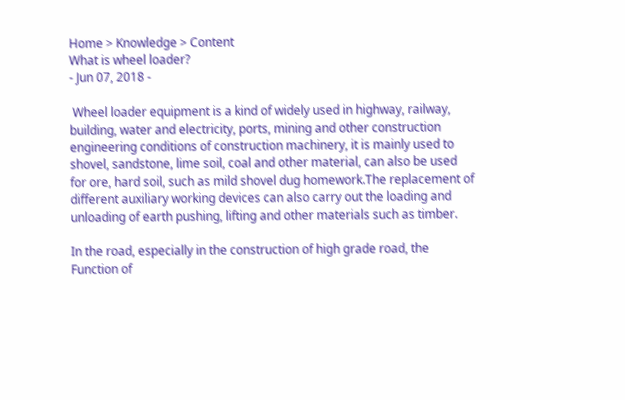Home > Knowledge > Content
What is wheel loader?
- Jun 07, 2018 -

 Wheel loader equipment is a kind of widely used in highway, railway, building, water and electricity, ports, mining and other construction engineering conditions of construction machinery, it is mainly used to shovel, sandstone, lime soil, coal and other material, can also be used for ore, hard soil, such as mild shovel dug homework.The replacement of different auxiliary working devices can also carry out the loading and unloading of earth pushing, lifting and other materials such as timber.

In the road, especially in the construction of high grade road, the Function of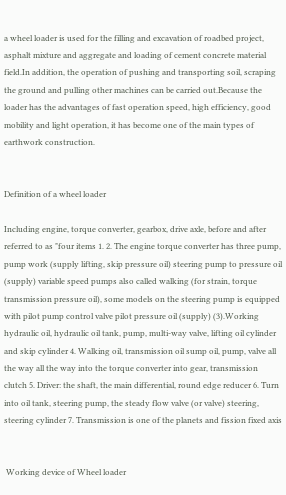a wheel loader is used for the filling and excavation of roadbed project, asphalt mixture and aggregate and loading of cement concrete material field.In addition, the operation of pushing and transporting soil, scraping the ground and pulling other machines can be carried out.Because the loader has the advantages of fast operation speed, high efficiency, good mobility and light operation, it has become one of the main types of earthwork construction.


Definition of a wheel loader

Including engine, torque converter, gearbox, drive axle, before and after referred to as "four items 1. 2. The engine torque converter has three pump, pump work (supply lifting, skip pressure oil) steering pump to pressure oil (supply) variable speed pumps also called walking (for strain, torque transmission pressure oil), some models on the steering pump is equipped with pilot pump control valve pilot pressure oil (supply) (3).Working hydraulic oil, hydraulic oil tank, pump, multi-way valve, lifting oil cylinder and skip cylinder 4. Walking oil, transmission oil sump oil, pump, valve all the way all the way into the torque converter into gear, transmission clutch 5. Driver: the shaft, the main differential, round edge reducer 6. Turn into oil tank, steering pump, the steady flow valve (or valve) steering, steering cylinder 7. Transmission is one of the planets and fission fixed axis


 Working device of Wheel loader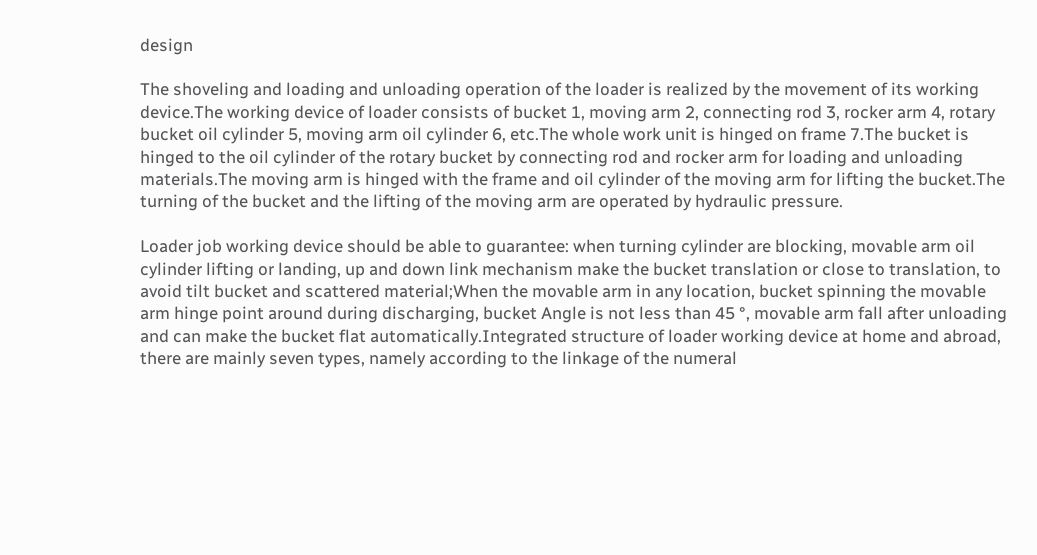design

The shoveling and loading and unloading operation of the loader is realized by the movement of its working device.The working device of loader consists of bucket 1, moving arm 2, connecting rod 3, rocker arm 4, rotary bucket oil cylinder 5, moving arm oil cylinder 6, etc.The whole work unit is hinged on frame 7.The bucket is hinged to the oil cylinder of the rotary bucket by connecting rod and rocker arm for loading and unloading materials.The moving arm is hinged with the frame and oil cylinder of the moving arm for lifting the bucket.The turning of the bucket and the lifting of the moving arm are operated by hydraulic pressure.

Loader job working device should be able to guarantee: when turning cylinder are blocking, movable arm oil cylinder lifting or landing, up and down link mechanism make the bucket translation or close to translation, to avoid tilt bucket and scattered material;When the movable arm in any location, bucket spinning the movable arm hinge point around during discharging, bucket Angle is not less than 45 °, movable arm fall after unloading and can make the bucket flat automatically.Integrated structure of loader working device at home and abroad, there are mainly seven types, namely according to the linkage of the numeral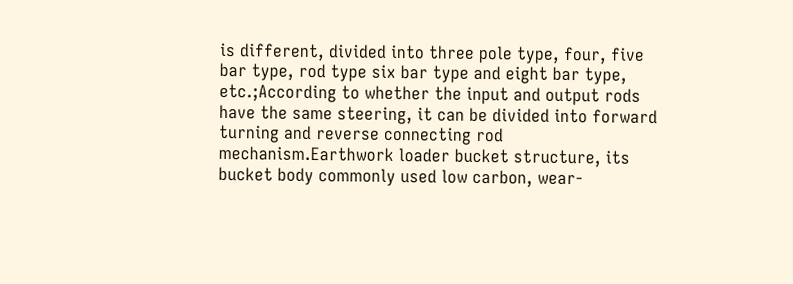is different, divided into three pole type, four, five bar type, rod type six bar type and eight bar type, etc.;According to whether the input and output rods have the same steering, it can be divided into forward turning and reverse connecting rod mechanism.Earthwork loader bucket structure, its bucket body commonly used low carbon, wear-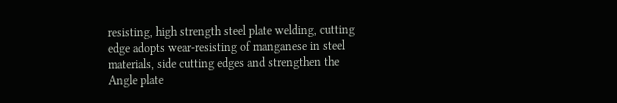resisting, high strength steel plate welding, cutting edge adopts wear-resisting of manganese in steel materials, side cutting edges and strengthen the Angle plate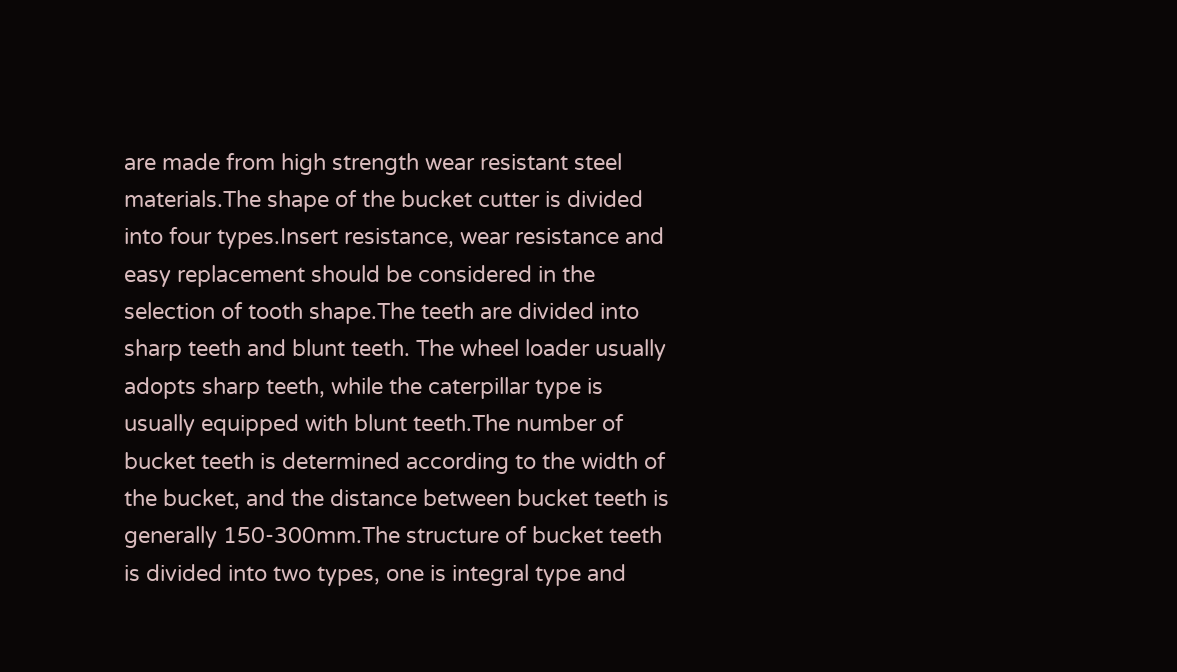are made from high strength wear resistant steel materials.The shape of the bucket cutter is divided into four types.Insert resistance, wear resistance and easy replacement should be considered in the selection of tooth shape.The teeth are divided into sharp teeth and blunt teeth. The wheel loader usually adopts sharp teeth, while the caterpillar type is usually equipped with blunt teeth.The number of bucket teeth is determined according to the width of the bucket, and the distance between bucket teeth is generally 150-300mm.The structure of bucket teeth is divided into two types, one is integral type and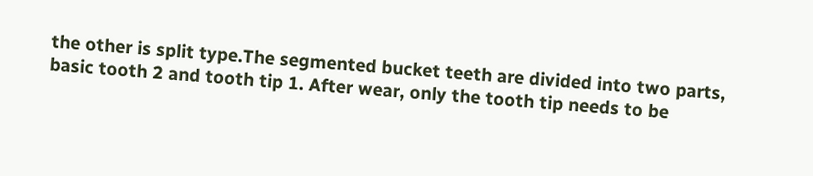the other is split type.The segmented bucket teeth are divided into two parts, basic tooth 2 and tooth tip 1. After wear, only the tooth tip needs to be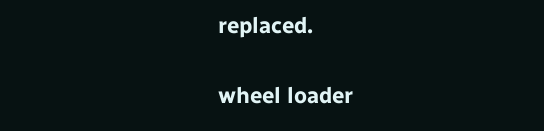replaced.

wheel loader